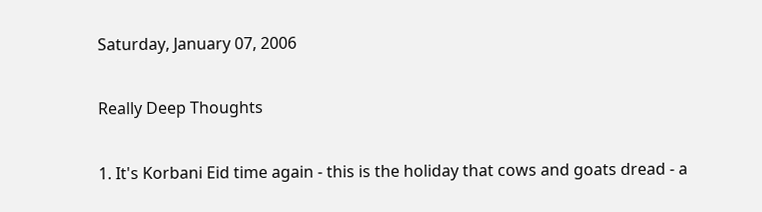Saturday, January 07, 2006

Really Deep Thoughts

1. It's Korbani Eid time again - this is the holiday that cows and goats dread - a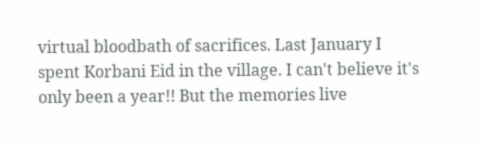virtual bloodbath of sacrifices. Last January I spent Korbani Eid in the village. I can't believe it's only been a year!! But the memories live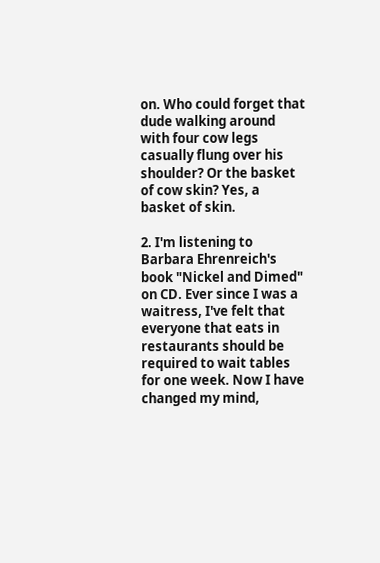on. Who could forget that dude walking around with four cow legs casually flung over his shoulder? Or the basket of cow skin? Yes, a basket of skin.

2. I'm listening to Barbara Ehrenreich's book "Nickel and Dimed" on CD. Ever since I was a waitress, I've felt that everyone that eats in restaurants should be required to wait tables for one week. Now I have changed my mind,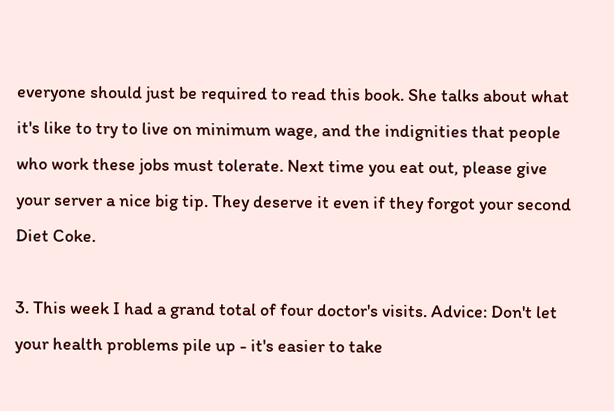everyone should just be required to read this book. She talks about what it's like to try to live on minimum wage, and the indignities that people who work these jobs must tolerate. Next time you eat out, please give your server a nice big tip. They deserve it even if they forgot your second Diet Coke.

3. This week I had a grand total of four doctor's visits. Advice: Don't let your health problems pile up - it's easier to take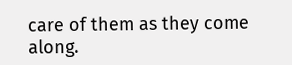care of them as they come along.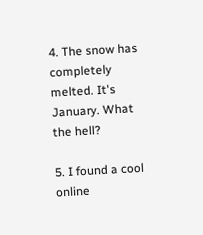4. The snow has completely melted. It's January. What the hell?

5. I found a cool online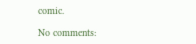comic.

No comments: